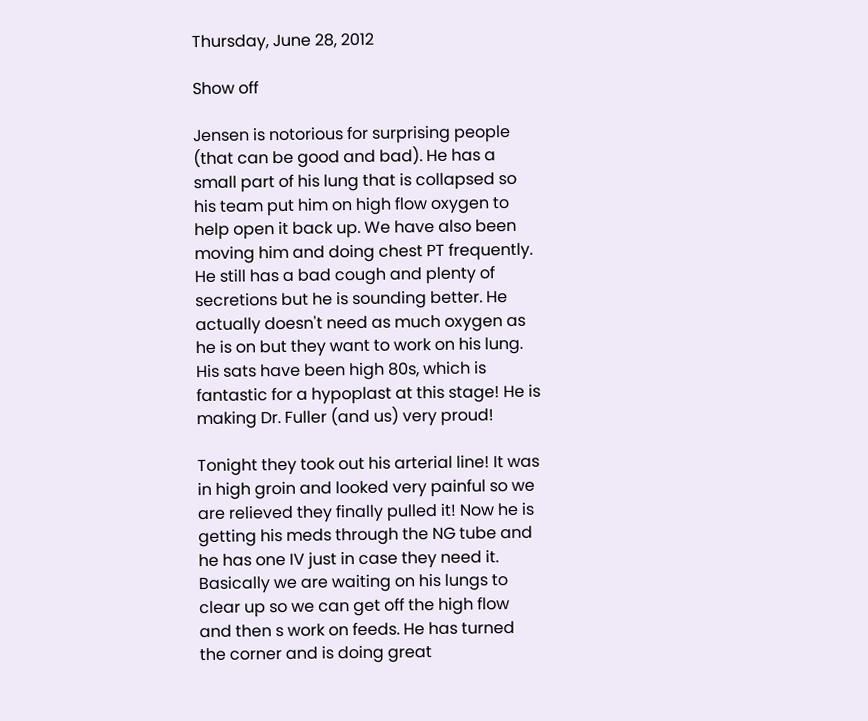Thursday, June 28, 2012

Show off

Jensen is notorious for surprising people (that can be good and bad). He has a small part of his lung that is collapsed so his team put him on high flow oxygen to help open it back up. We have also been moving him and doing chest PT frequently. He still has a bad cough and plenty of secretions but he is sounding better. He actually doesn't need as much oxygen as he is on but they want to work on his lung. His sats have been high 80s, which is fantastic for a hypoplast at this stage! He is making Dr. Fuller (and us) very proud!

Tonight they took out his arterial line! It was in high groin and looked very painful so we are relieved they finally pulled it! Now he is getting his meds through the NG tube and he has one IV just in case they need it. Basically we are waiting on his lungs to clear up so we can get off the high flow and then s work on feeds. He has turned the corner and is doing great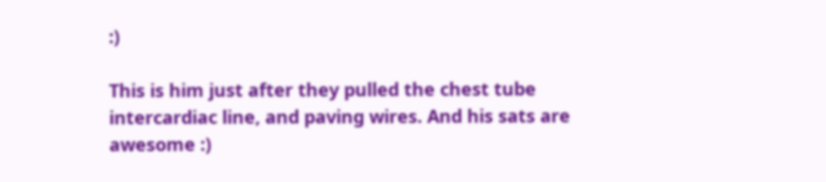:)

This is him just after they pulled the chest tube intercardiac line, and paving wires. And his sats are awesome :)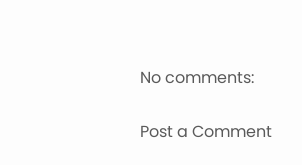No comments:

Post a Comment